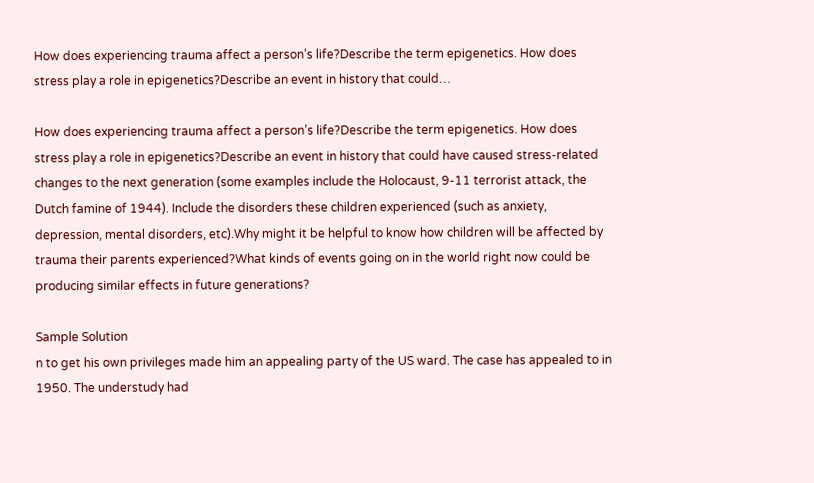How does experiencing trauma affect a person’s life?Describe the term epigenetics. How does stress play a role in epigenetics?Describe an event in history that could…

How does experiencing trauma affect a person’s life?Describe the term epigenetics. How does stress play a role in epigenetics?Describe an event in history that could have caused stress-related changes to the next generation (some examples include the Holocaust, 9-11 terrorist attack, the Dutch famine of 1944). Include the disorders these children experienced (such as anxiety, depression, mental disorders, etc).Why might it be helpful to know how children will be affected by trauma their parents experienced?What kinds of events going on in the world right now could be producing similar effects in future generations?

Sample Solution
n to get his own privileges made him an appealing party of the US ward. The case has appealed to in 1950. The understudy had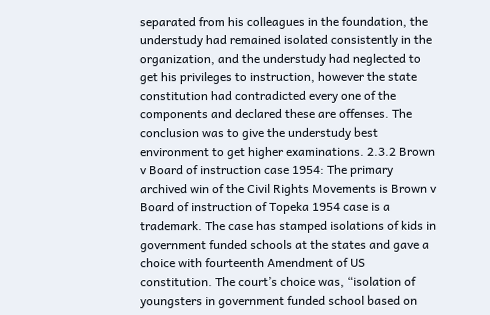separated from his colleagues in the foundation, the understudy had remained isolated consistently in the organization, and the understudy had neglected to get his privileges to instruction, however the state constitution had contradicted every one of the components and declared these are offenses. The conclusion was to give the understudy best environment to get higher examinations. 2.3.2 Brown v Board of instruction case 1954: The primary archived win of the Civil Rights Movements is Brown v Board of instruction of Topeka 1954 case is a trademark. The case has stamped isolations of kids in government funded schools at the states and gave a choice with fourteenth Amendment of US constitution. The court’s choice was, “isolation of youngsters in government funded school based on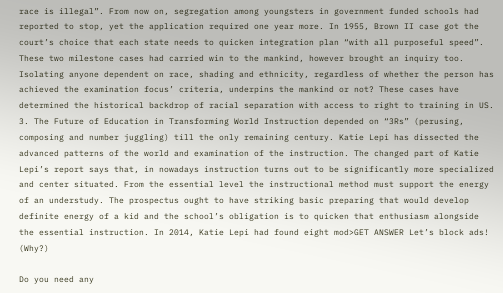race is illegal”. From now on, segregation among youngsters in government funded schools had reported to stop, yet the application required one year more. In 1955, Brown II case got the court’s choice that each state needs to quicken integration plan “with all purposeful speed”. These two milestone cases had carried win to the mankind, however brought an inquiry too. Isolating anyone dependent on race, shading and ethnicity, regardless of whether the person has achieved the examination focus’ criteria, underpins the mankind or not? These cases have determined the historical backdrop of racial separation with access to right to training in US. 3. The Future of Education in Transforming World Instruction depended on “3Rs” (perusing, composing and number juggling) till the only remaining century. Katie Lepi has dissected the advanced patterns of the world and examination of the instruction. The changed part of Katie Lepi’s report says that, in nowadays instruction turns out to be significantly more specialized and center situated. From the essential level the instructional method must support the energy of an understudy. The prospectus ought to have striking basic preparing that would develop definite energy of a kid and the school’s obligation is to quicken that enthusiasm alongside the essential instruction. In 2014, Katie Lepi had found eight mod>GET ANSWER Let’s block ads! (Why?)

Do you need any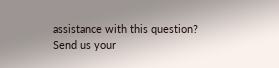assistance with this question?
Send us your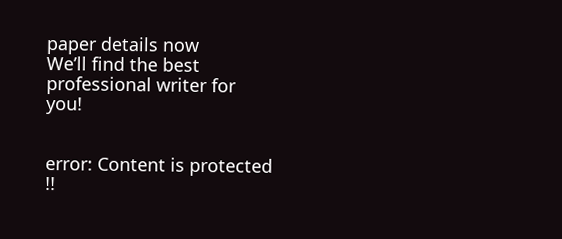paper details now
We’ll find the best professional writer for you!


error: Content is protected !!